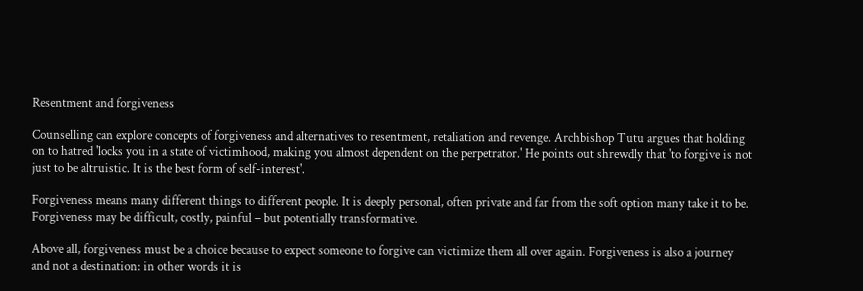Resentment and forgiveness

Counselling can explore concepts of forgiveness and alternatives to resentment, retaliation and revenge. Archbishop Tutu argues that holding on to hatred 'locks you in a state of victimhood, making you almost dependent on the perpetrator.' He points out shrewdly that 'to forgive is not just to be altruistic. It is the best form of self-interest'.

Forgiveness means many different things to different people. It is deeply personal, often private and far from the soft option many take it to be. Forgiveness may be difficult, costly, painful – but potentially transformative.

Above all, forgiveness must be a choice because to expect someone to forgive can victimize them all over again. Forgiveness is also a journey and not a destination: in other words it is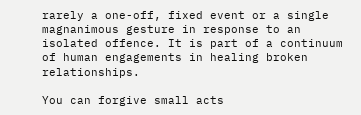rarely a one-off, fixed event or a single magnanimous gesture in response to an isolated offence. It is part of a continuum of human engagements in healing broken relationships.

You can forgive small acts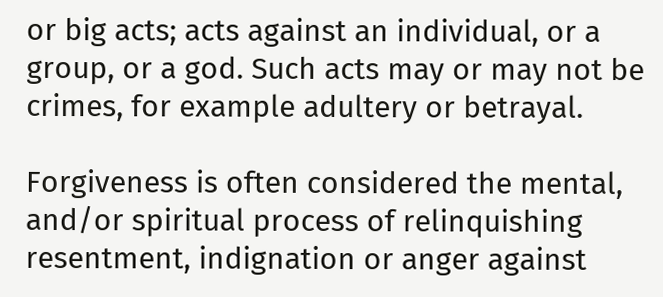or big acts; acts against an individual, or a group, or a god. Such acts may or may not be crimes, for example adultery or betrayal.

Forgiveness is often considered the mental, and/or spiritual process of relinquishing resentment, indignation or anger against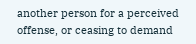another person for a perceived offense, or ceasing to demand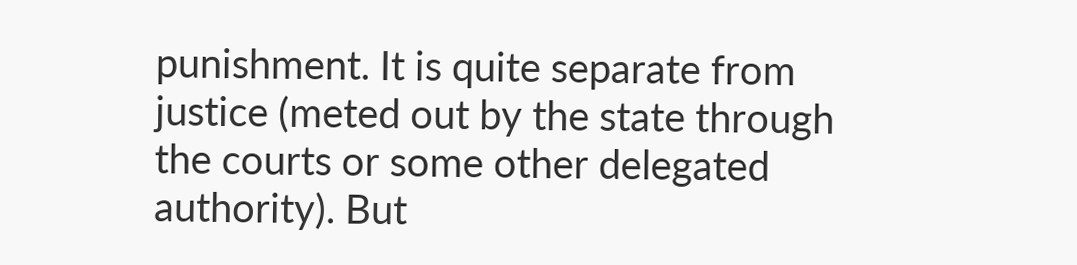punishment. It is quite separate from justice (meted out by the state through the courts or some other delegated authority). But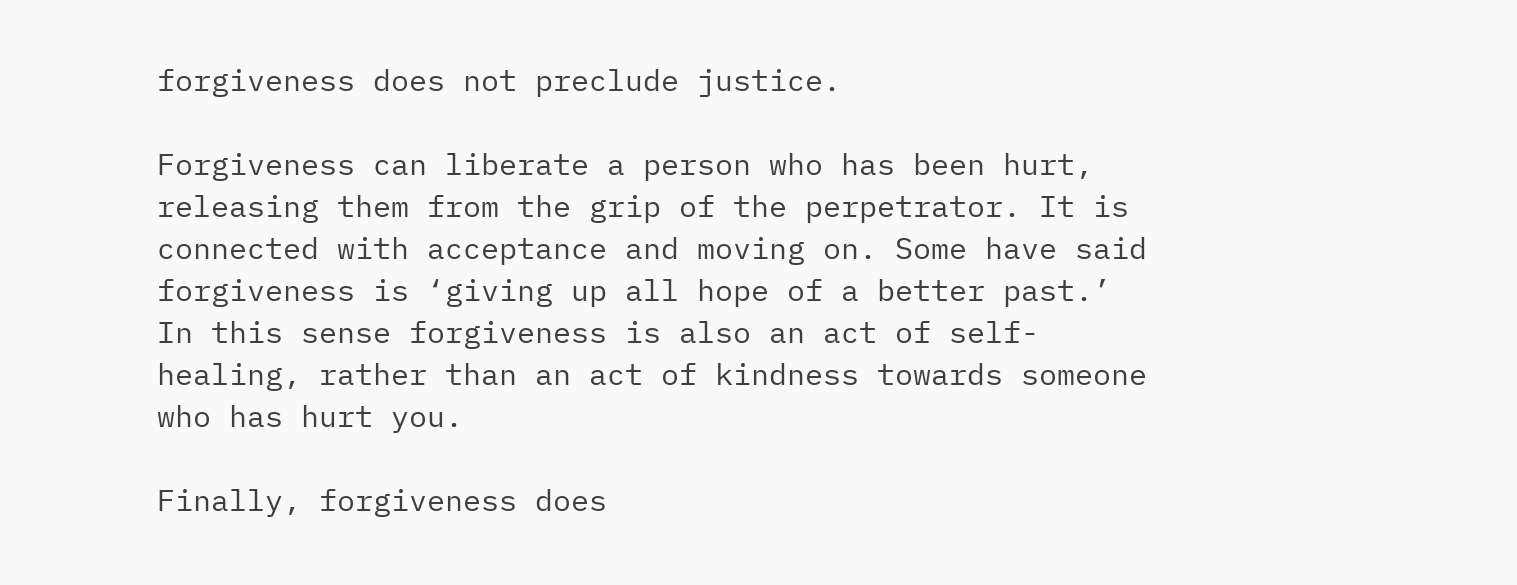forgiveness does not preclude justice.

Forgiveness can liberate a person who has been hurt, releasing them from the grip of the perpetrator. It is connected with acceptance and moving on. Some have said forgiveness is ‘giving up all hope of a better past.’ In this sense forgiveness is also an act of self-healing, rather than an act of kindness towards someone who has hurt you.

Finally, forgiveness does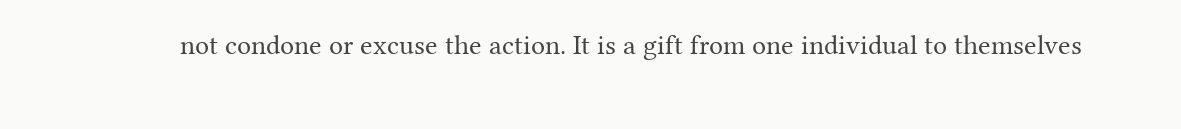not condone or excuse the action. It is a gift from one individual to themselves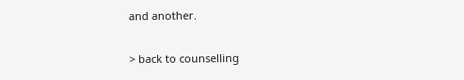and another.

> back to counselling